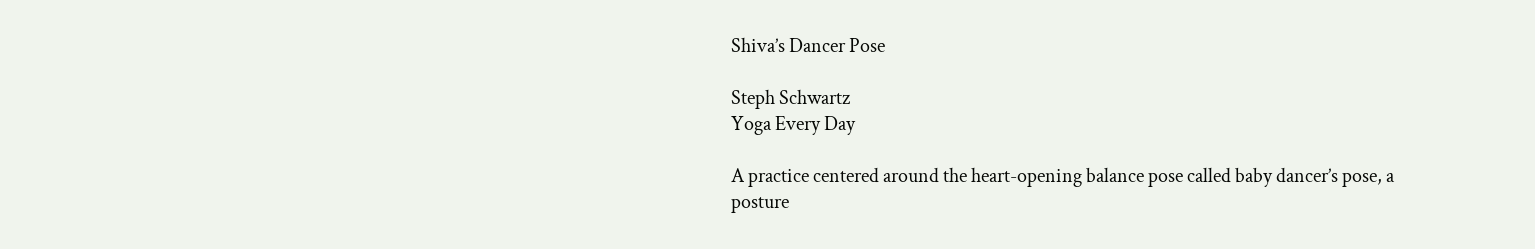Shiva’s Dancer Pose

Steph Schwartz
Yoga Every Day

A practice centered around the heart-opening balance pose called baby dancer’s pose, a posture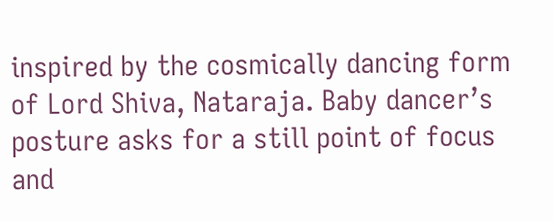inspired by the cosmically dancing form of Lord Shiva, Nataraja. Baby dancer’s posture asks for a still point of focus and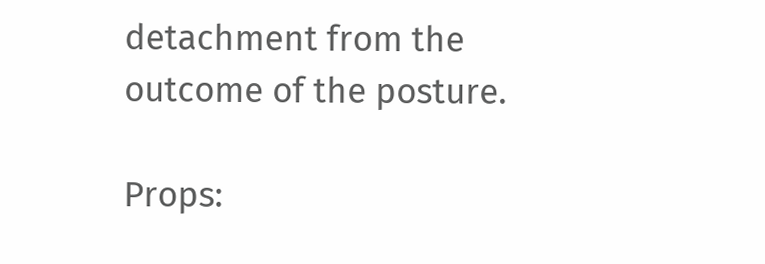detachment from the outcome of the posture.

Props: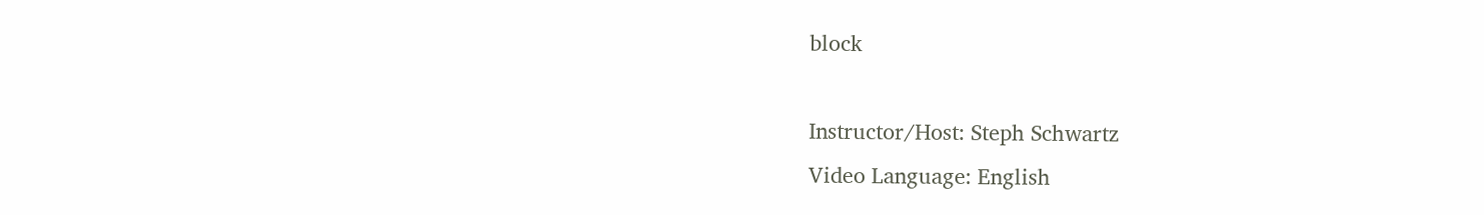block

Instructor/Host: Steph Schwartz
Video Language: English